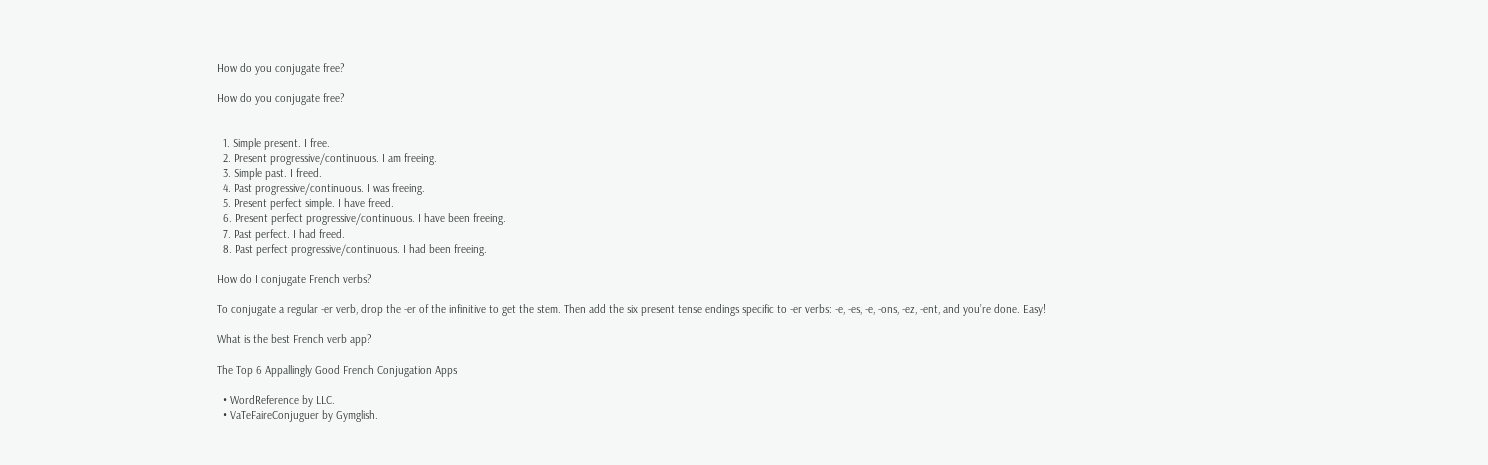How do you conjugate free?

How do you conjugate free?


  1. Simple present. I free.
  2. Present progressive/continuous. I am freeing.
  3. Simple past. I freed.
  4. Past progressive/continuous. I was freeing.
  5. Present perfect simple. I have freed.
  6. Present perfect progressive/continuous. I have been freeing.
  7. Past perfect. I had freed.
  8. Past perfect progressive/continuous. I had been freeing.

How do I conjugate French verbs?

To conjugate a regular -er verb, drop the -er of the infinitive to get the stem. Then add the six present tense endings specific to -er verbs: -e, -es, -e, -ons, -ez, -ent, and you’re done. Easy!

What is the best French verb app?

The Top 6 Appallingly Good French Conjugation Apps

  • WordReference by LLC.
  • VaTeFaireConjuguer by Gymglish.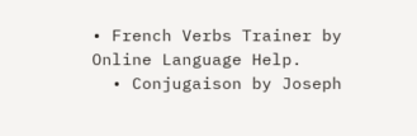• French Verbs Trainer by Online Language Help.
  • Conjugaison by Joseph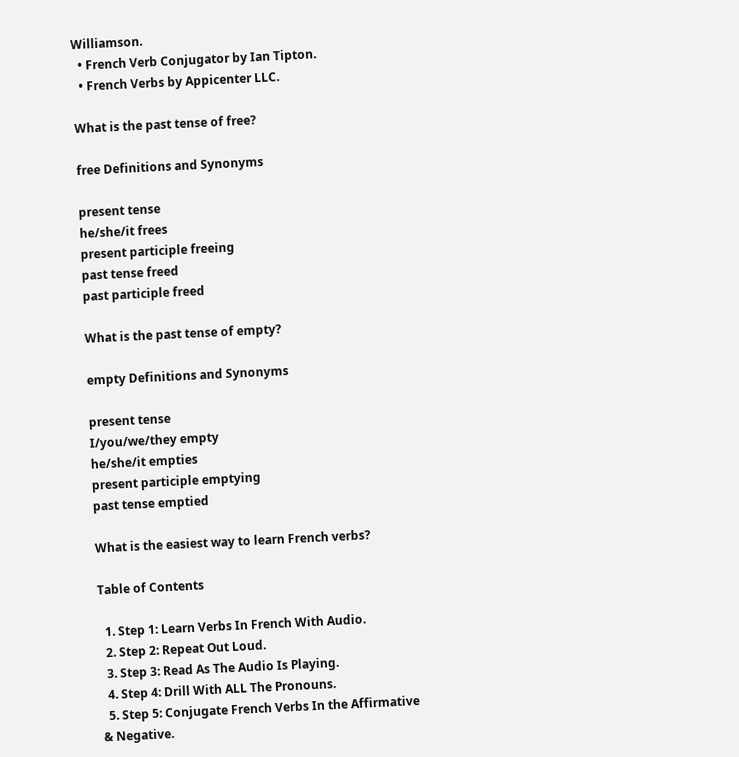Williamson.
  • French Verb Conjugator by Ian Tipton.
  • French Verbs by Appicenter LLC.

What is the past tense of free?

free Definitions and Synonyms

present tense
he/she/it frees
present participle freeing
past tense freed
past participle freed

What is the past tense of empty?

empty Definitions and Synonyms

present tense
I/you/we/they empty
he/she/it empties
present participle emptying
past tense emptied

What is the easiest way to learn French verbs?

Table of Contents

  1. Step 1: Learn Verbs In French With Audio.
  2. Step 2: Repeat Out Loud.
  3. Step 3: Read As The Audio Is Playing.
  4. Step 4: Drill With ALL The Pronouns.
  5. Step 5: Conjugate French Verbs In the Affirmative & Negative.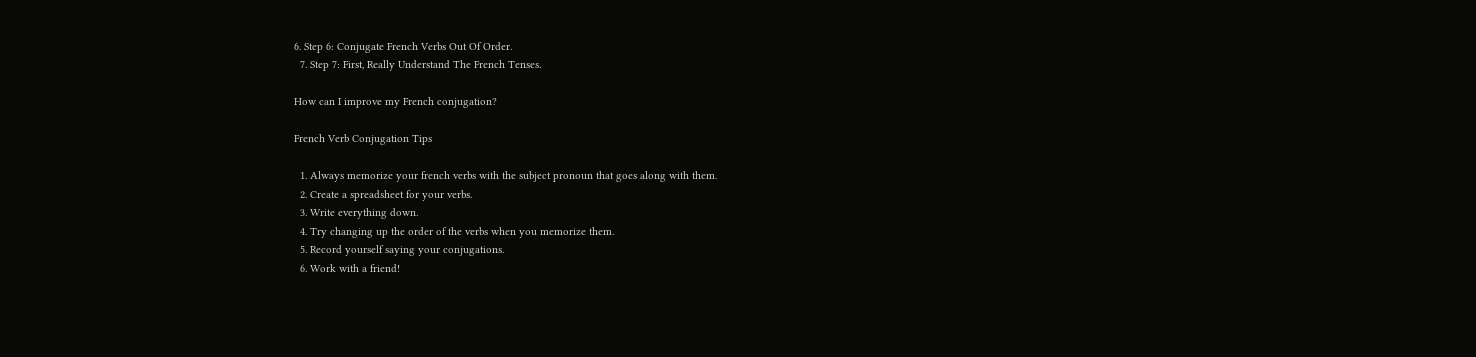6. Step 6: Conjugate French Verbs Out Of Order.
  7. Step 7: First, Really Understand The French Tenses.

How can I improve my French conjugation?

French Verb Conjugation Tips

  1. Always memorize your french verbs with the subject pronoun that goes along with them.
  2. Create a spreadsheet for your verbs.
  3. Write everything down.
  4. Try changing up the order of the verbs when you memorize them.
  5. Record yourself saying your conjugations.
  6. Work with a friend!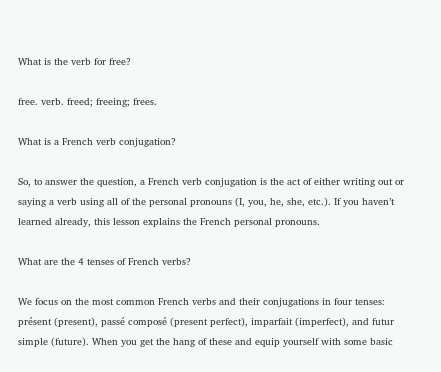What is the verb for free?

free. verb. freed; freeing; frees.

What is a French verb conjugation?

So, to answer the question, a French verb conjugation is the act of either writing out or saying a verb using all of the personal pronouns (I, you, he, she, etc.). If you haven’t learned already, this lesson explains the French personal pronouns.

What are the 4 tenses of French verbs?

We focus on the most common French verbs and their conjugations in four tenses: présent (present), passé composé (present perfect), imparfait (imperfect), and futur simple (future). When you get the hang of these and equip yourself with some basic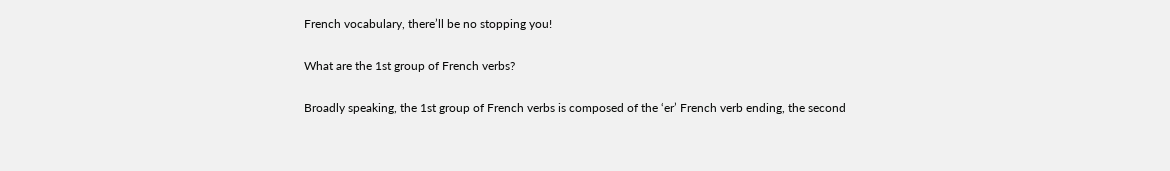French vocabulary, there’ll be no stopping you!

What are the 1st group of French verbs?

Broadly speaking, the 1st group of French verbs is composed of the ‘er’ French verb ending, the second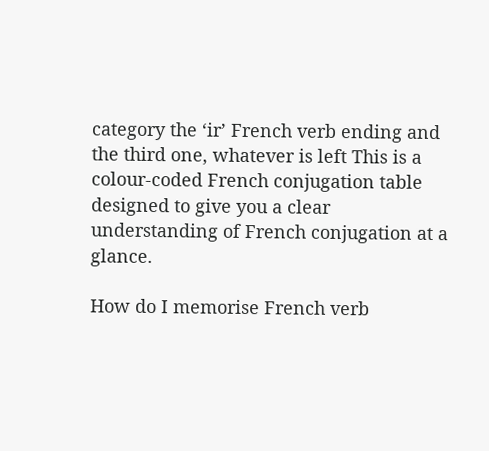category the ‘ir’ French verb ending and the third one, whatever is left This is a colour-coded French conjugation table designed to give you a clear understanding of French conjugation at a glance.

How do I memorise French verb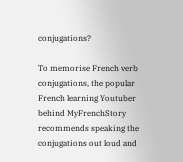conjugations?

To memorise French verb conjugations, the popular French learning Youtuber behind MyFrenchStory recommends speaking the conjugations out loud and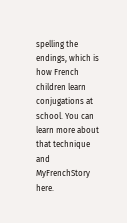spelling the endings, which is how French children learn conjugations at school. You can learn more about that technique and MyFrenchStory here.